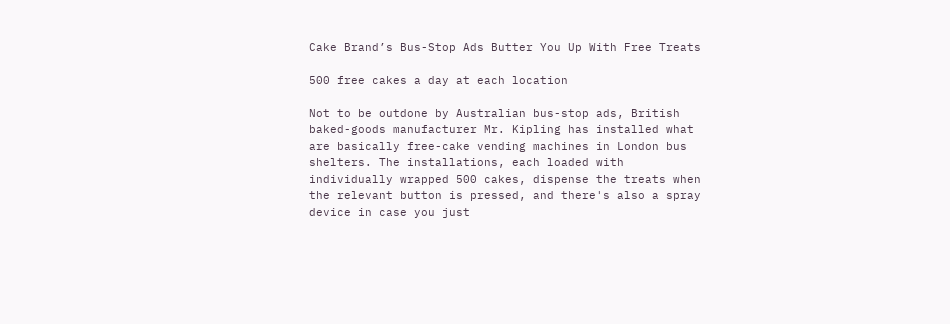Cake Brand’s Bus-Stop Ads Butter You Up With Free Treats

500 free cakes a day at each location

Not to be outdone by Australian bus-stop ads, British baked-goods manufacturer Mr. Kipling has installed what are basically free-cake vending machines in London bus shelters. The installations, each loaded with individually wrapped 500 cakes, dispense the treats when the relevant button is pressed, and there's also a spray device in case you just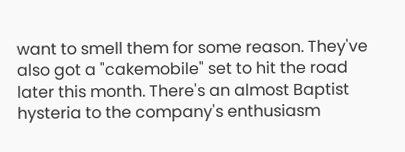want to smell them for some reason. They've also got a "cakemobile" set to hit the road later this month. There's an almost Baptist hysteria to the company's enthusiasm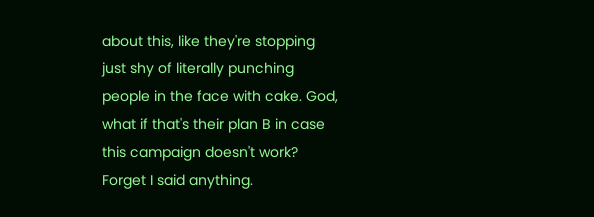about this, like they're stopping just shy of literally punching people in the face with cake. God, what if that's their plan B in case this campaign doesn't work? Forget I said anything.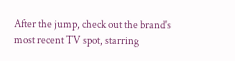After the jump, check out the brand's most recent TV spot, starring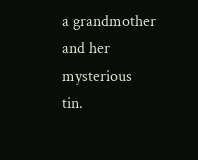a grandmother and her mysterious tin.